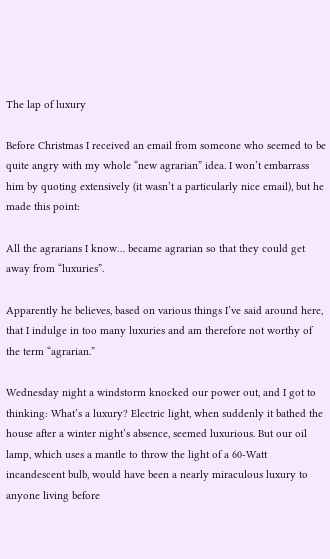The lap of luxury

Before Christmas I received an email from someone who seemed to be quite angry with my whole “new agrarian” idea. I won’t embarrass him by quoting extensively (it wasn’t a particularly nice email), but he made this point:

All the agrarians I know… became agrarian so that they could get away from “luxuries”.

Apparently he believes, based on various things I’ve said around here, that I indulge in too many luxuries and am therefore not worthy of the term “agrarian.”

Wednesday night a windstorm knocked our power out, and I got to thinking: What’s a luxury? Electric light, when suddenly it bathed the house after a winter night’s absence, seemed luxurious. But our oil lamp, which uses a mantle to throw the light of a 60-Watt incandescent bulb, would have been a nearly miraculous luxury to anyone living before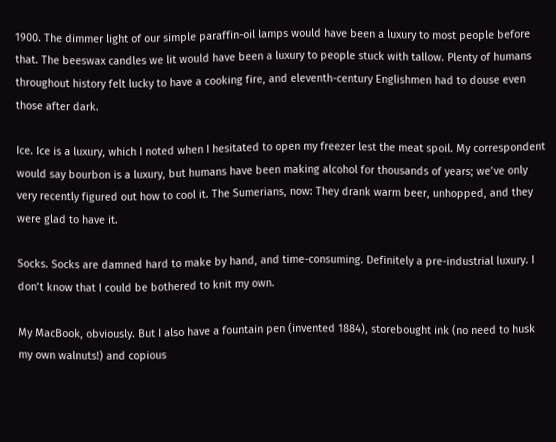1900. The dimmer light of our simple paraffin-oil lamps would have been a luxury to most people before that. The beeswax candles we lit would have been a luxury to people stuck with tallow. Plenty of humans throughout history felt lucky to have a cooking fire, and eleventh-century Englishmen had to douse even those after dark.

Ice. Ice is a luxury, which I noted when I hesitated to open my freezer lest the meat spoil. My correspondent would say bourbon is a luxury, but humans have been making alcohol for thousands of years; we’ve only very recently figured out how to cool it. The Sumerians, now: They drank warm beer, unhopped, and they were glad to have it.

Socks. Socks are damned hard to make by hand, and time-consuming. Definitely a pre-industrial luxury. I don’t know that I could be bothered to knit my own.

My MacBook, obviously. But I also have a fountain pen (invented 1884), storebought ink (no need to husk my own walnuts!) and copious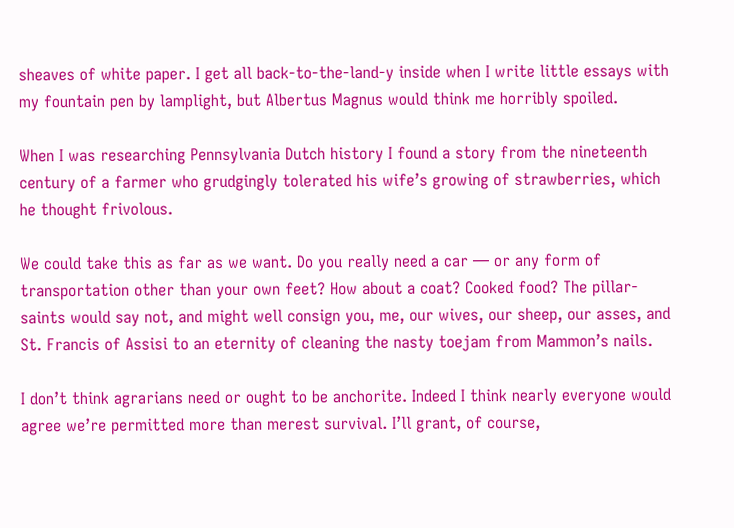sheaves of white paper. I get all back-to-the-land-y inside when I write little essays with my fountain pen by lamplight, but Albertus Magnus would think me horribly spoiled.

When I was researching Pennsylvania Dutch history I found a story from the nineteenth century of a farmer who grudgingly tolerated his wife’s growing of strawberries, which he thought frivolous.

We could take this as far as we want. Do you really need a car — or any form of transportation other than your own feet? How about a coat? Cooked food? The pillar-saints would say not, and might well consign you, me, our wives, our sheep, our asses, and St. Francis of Assisi to an eternity of cleaning the nasty toejam from Mammon’s nails.

I don’t think agrarians need or ought to be anchorite. Indeed I think nearly everyone would agree we’re permitted more than merest survival. I’ll grant, of course,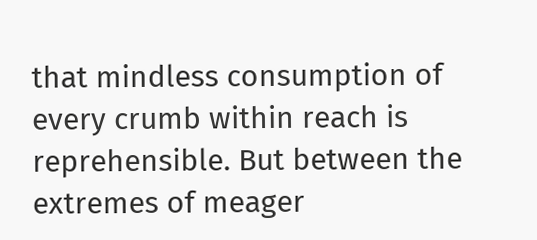that mindless consumption of every crumb within reach is reprehensible. But between the extremes of meager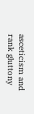asceticism and rank gluttony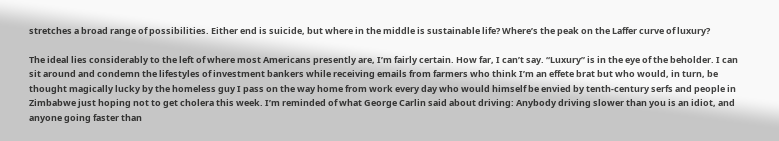stretches a broad range of possibilities. Either end is suicide, but where in the middle is sustainable life? Where’s the peak on the Laffer curve of luxury?

The ideal lies considerably to the left of where most Americans presently are, I’m fairly certain. How far, I can’t say. “Luxury” is in the eye of the beholder. I can sit around and condemn the lifestyles of investment bankers while receiving emails from farmers who think I’m an effete brat but who would, in turn, be thought magically lucky by the homeless guy I pass on the way home from work every day who would himself be envied by tenth-century serfs and people in Zimbabwe just hoping not to get cholera this week. I’m reminded of what George Carlin said about driving: Anybody driving slower than you is an idiot, and anyone going faster than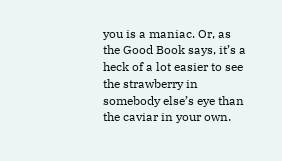you is a maniac. Or, as the Good Book says, it’s a heck of a lot easier to see the strawberry in somebody else’s eye than the caviar in your own.